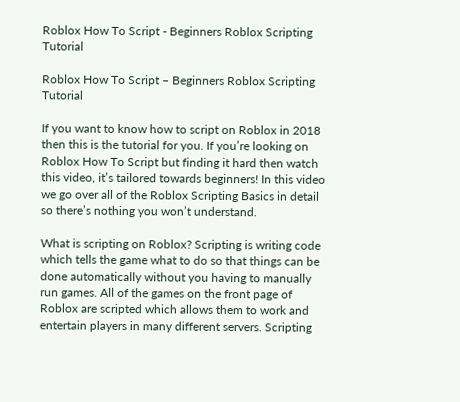Roblox How To Script - Beginners Roblox Scripting Tutorial

Roblox How To Script – Beginners Roblox Scripting Tutorial

If you want to know how to script on Roblox in 2018 then this is the tutorial for you. If you’re looking on Roblox How To Script but finding it hard then watch this video, it’s tailored towards beginners! In this video we go over all of the Roblox Scripting Basics in detail so there’s nothing you won’t understand.

What is scripting on Roblox? Scripting is writing code which tells the game what to do so that things can be done automatically without you having to manually run games. All of the games on the front page of Roblox are scripted which allows them to work and entertain players in many different servers. Scripting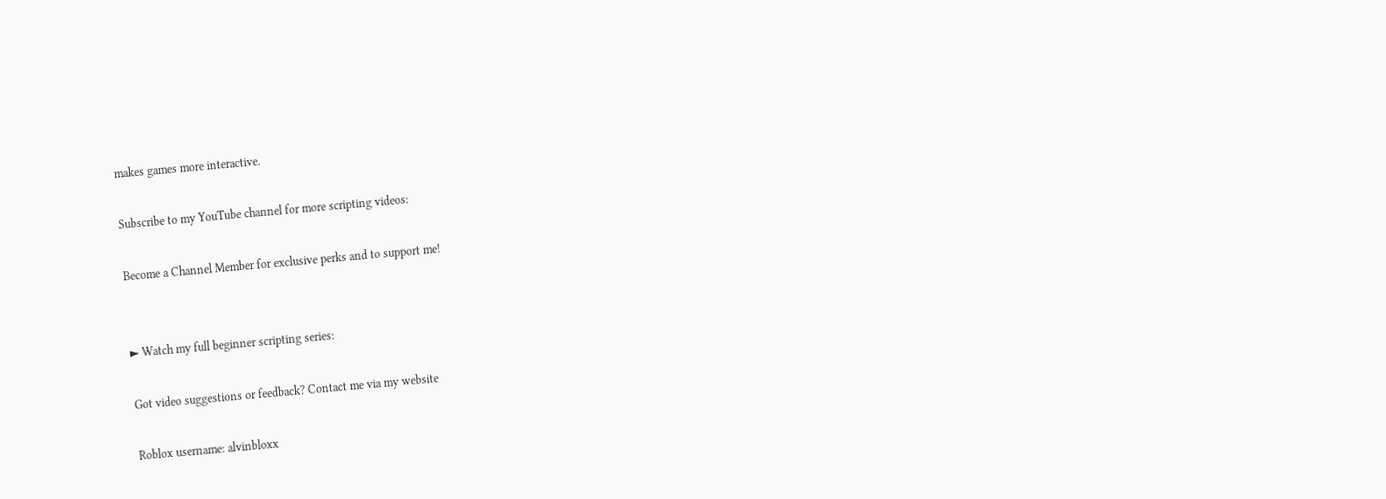makes games more interactive.

Subscribe to my YouTube channel for more scripting videos:

Become a Channel Member for exclusive perks and to support me!


► Watch my full beginner scripting series:

Got video suggestions or feedback? Contact me via my website

Roblox username: alvinbloxx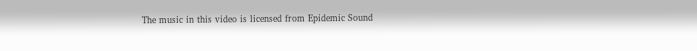The music in this video is licensed from Epidemic Sound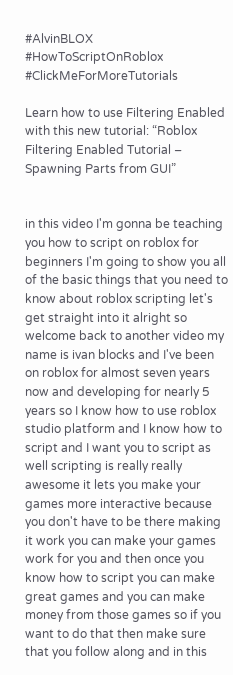#AlvinBLOX #HowToScriptOnRoblox #ClickMeForMoreTutorials

Learn how to use Filtering Enabled with this new tutorial: “Roblox Filtering Enabled Tutorial – Spawning Parts from GUI”


in this video I'm gonna be teaching you how to script on roblox for beginners I'm going to show you all of the basic things that you need to know about roblox scripting let's get straight into it alright so welcome back to another video my name is ivan blocks and I've been on roblox for almost seven years now and developing for nearly 5 years so I know how to use roblox studio platform and I know how to script and I want you to script as well scripting is really really awesome it lets you make your games more interactive because you don't have to be there making it work you can make your games work for you and then once you know how to script you can make great games and you can make money from those games so if you want to do that then make sure that you follow along and in this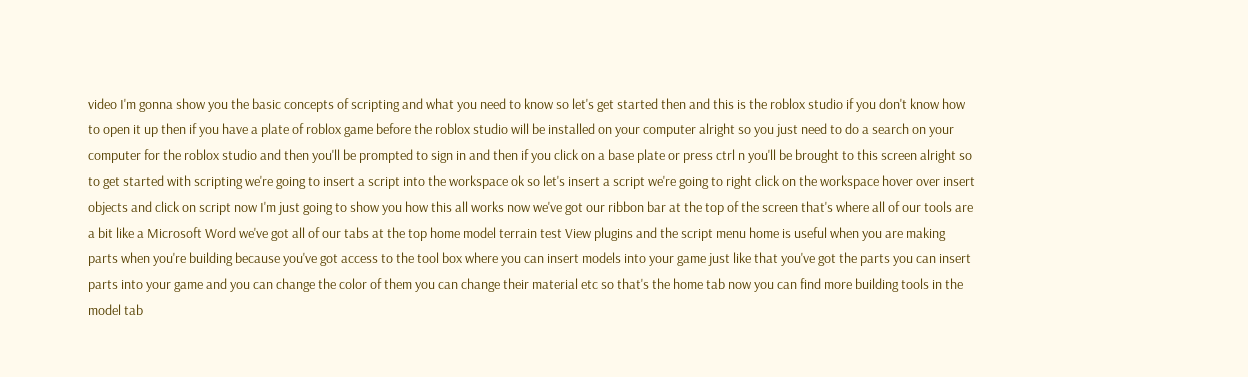video I'm gonna show you the basic concepts of scripting and what you need to know so let's get started then and this is the roblox studio if you don't know how to open it up then if you have a plate of roblox game before the roblox studio will be installed on your computer alright so you just need to do a search on your computer for the roblox studio and then you'll be prompted to sign in and then if you click on a base plate or press ctrl n you'll be brought to this screen alright so to get started with scripting we're going to insert a script into the workspace ok so let's insert a script we're going to right click on the workspace hover over insert objects and click on script now I'm just going to show you how this all works now we've got our ribbon bar at the top of the screen that's where all of our tools are a bit like a Microsoft Word we've got all of our tabs at the top home model terrain test View plugins and the script menu home is useful when you are making parts when you're building because you've got access to the tool box where you can insert models into your game just like that you've got the parts you can insert parts into your game and you can change the color of them you can change their material etc so that's the home tab now you can find more building tools in the model tab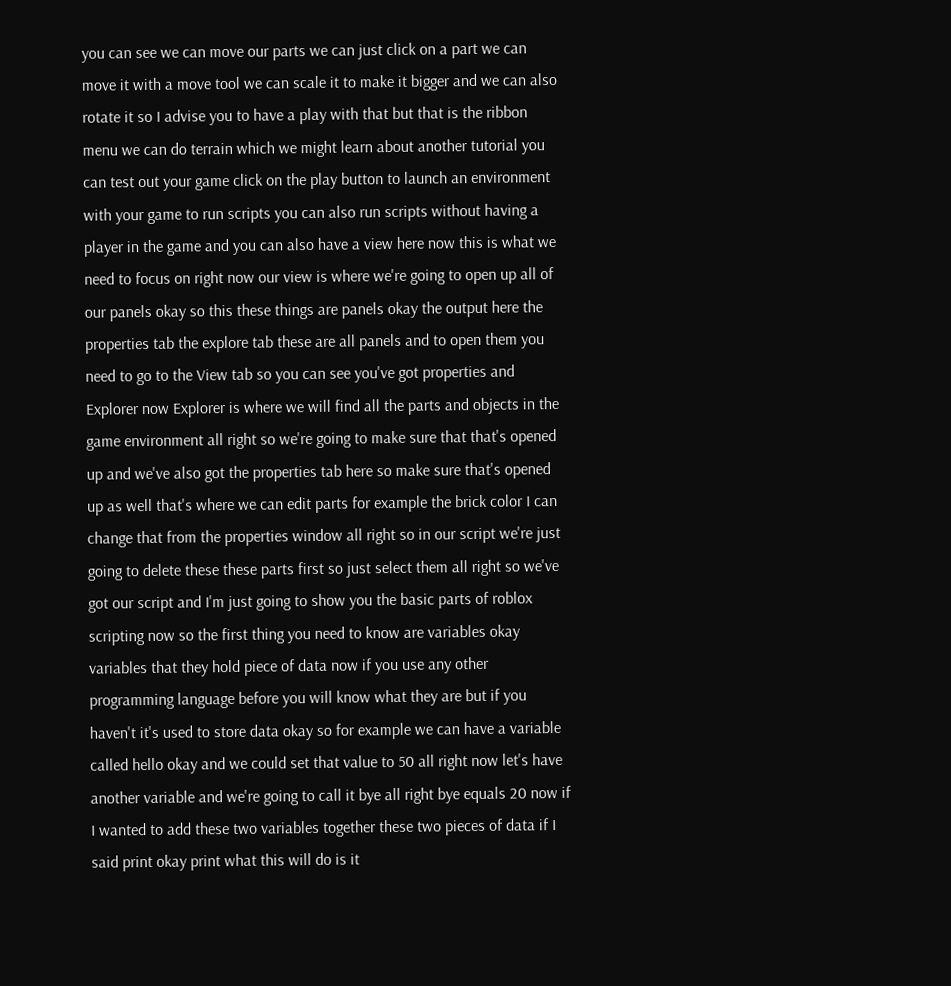you can see we can move our parts we can just click on a part we can move it with a move tool we can scale it to make it bigger and we can also rotate it so I advise you to have a play with that but that is the ribbon menu we can do terrain which we might learn about another tutorial you can test out your game click on the play button to launch an environment with your game to run scripts you can also run scripts without having a player in the game and you can also have a view here now this is what we need to focus on right now our view is where we're going to open up all of our panels okay so this these things are panels okay the output here the properties tab the explore tab these are all panels and to open them you need to go to the View tab so you can see you've got properties and Explorer now Explorer is where we will find all the parts and objects in the game environment all right so we're going to make sure that that's opened up and we've also got the properties tab here so make sure that's opened up as well that's where we can edit parts for example the brick color I can change that from the properties window all right so in our script we're just going to delete these these parts first so just select them all right so we've got our script and I'm just going to show you the basic parts of roblox scripting now so the first thing you need to know are variables okay variables that they hold piece of data now if you use any other programming language before you will know what they are but if you haven't it's used to store data okay so for example we can have a variable called hello okay and we could set that value to 50 all right now let's have another variable and we're going to call it bye all right bye equals 20 now if I wanted to add these two variables together these two pieces of data if I said print okay print what this will do is it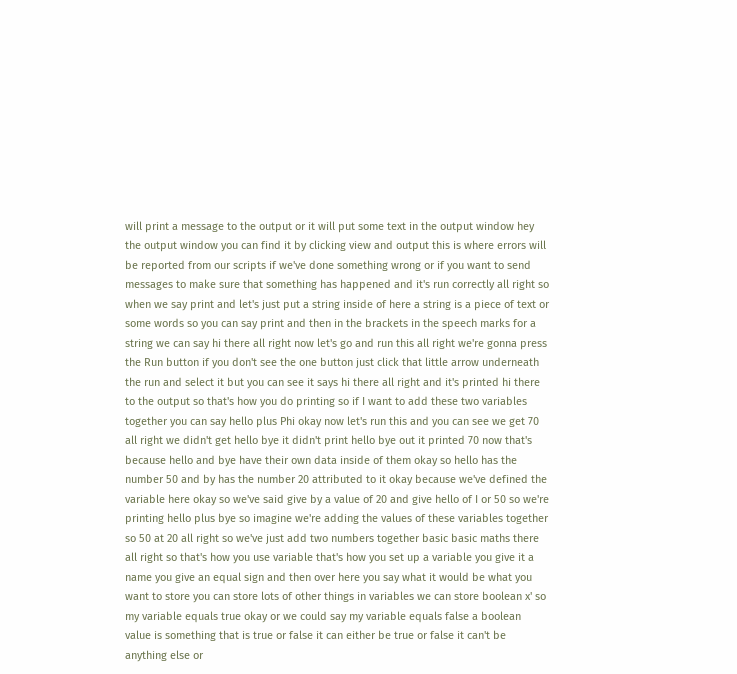will print a message to the output or it will put some text in the output window hey the output window you can find it by clicking view and output this is where errors will be reported from our scripts if we've done something wrong or if you want to send messages to make sure that something has happened and it's run correctly all right so when we say print and let's just put a string inside of here a string is a piece of text or some words so you can say print and then in the brackets in the speech marks for a string we can say hi there all right now let's go and run this all right we're gonna press the Run button if you don't see the one button just click that little arrow underneath the run and select it but you can see it says hi there all right and it's printed hi there to the output so that's how you do printing so if I want to add these two variables together you can say hello plus Phi okay now let's run this and you can see we get 70 all right we didn't get hello bye it didn't print hello bye out it printed 70 now that's because hello and bye have their own data inside of them okay so hello has the number 50 and by has the number 20 attributed to it okay because we've defined the variable here okay so we've said give by a value of 20 and give hello of I or 50 so we're printing hello plus bye so imagine we're adding the values of these variables together so 50 at 20 all right so we've just add two numbers together basic basic maths there all right so that's how you use variable that's how you set up a variable you give it a name you give an equal sign and then over here you say what it would be what you want to store you can store lots of other things in variables we can store boolean x' so my variable equals true okay or we could say my variable equals false a boolean value is something that is true or false it can either be true or false it can't be anything else or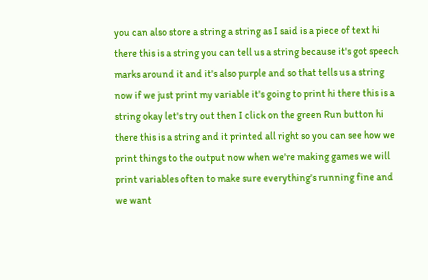you can also store a string a string as I said is a piece of text hi there this is a string you can tell us a string because it's got speech marks around it and it's also purple and so that tells us a string now if we just print my variable it's going to print hi there this is a string okay let's try out then I click on the green Run button hi there this is a string and it printed all right so you can see how we print things to the output now when we're making games we will print variables often to make sure everything's running fine and we want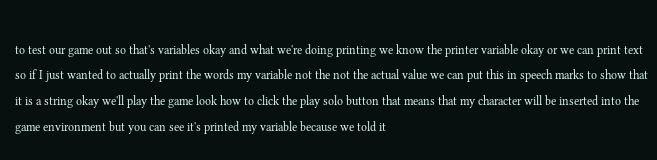to test our game out so that's variables okay and what we're doing printing we know the printer variable okay or we can print text so if I just wanted to actually print the words my variable not the not the actual value we can put this in speech marks to show that it is a string okay we'll play the game look how to click the play solo button that means that my character will be inserted into the game environment but you can see it's printed my variable because we told it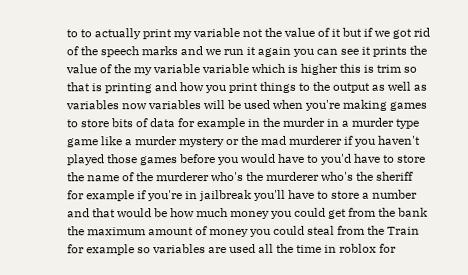to to actually print my variable not the value of it but if we got rid of the speech marks and we run it again you can see it prints the value of the my variable variable which is higher this is trim so that is printing and how you print things to the output as well as variables now variables will be used when you're making games to store bits of data for example in the murder in a murder type game like a murder mystery or the mad murderer if you haven't played those games before you would have to you'd have to store the name of the murderer who's the murderer who's the sheriff for example if you're in jailbreak you'll have to store a number and that would be how much money you could get from the bank the maximum amount of money you could steal from the Train for example so variables are used all the time in roblox for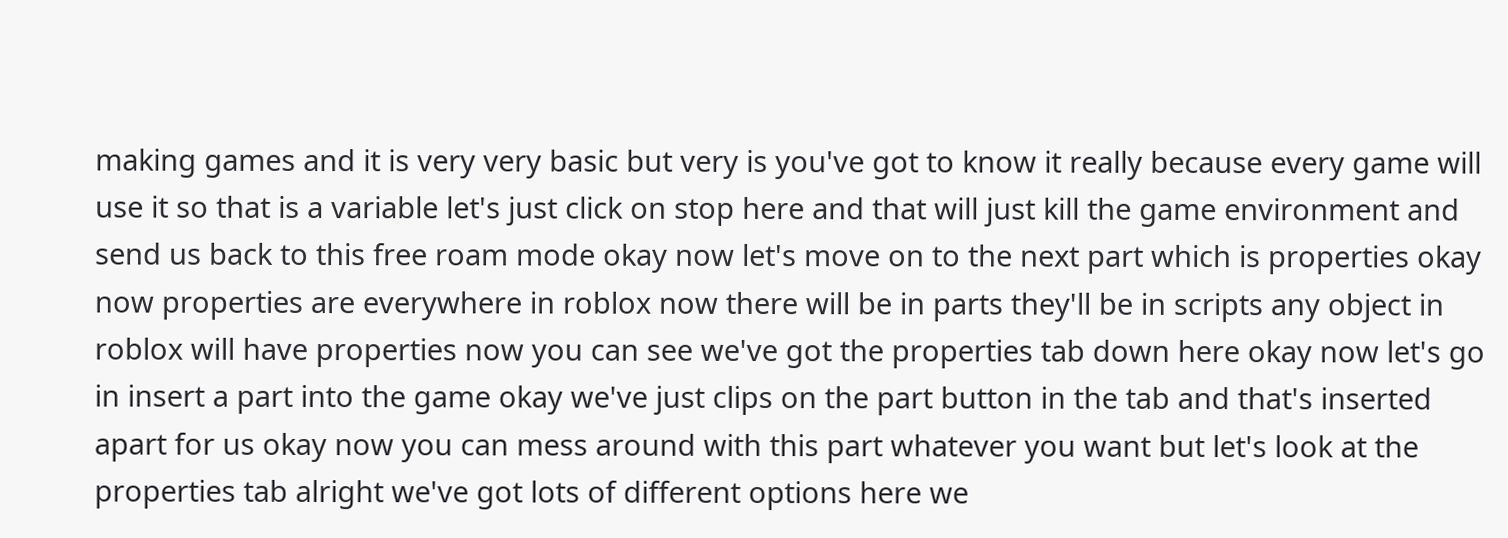making games and it is very very basic but very is you've got to know it really because every game will use it so that is a variable let's just click on stop here and that will just kill the game environment and send us back to this free roam mode okay now let's move on to the next part which is properties okay now properties are everywhere in roblox now there will be in parts they'll be in scripts any object in roblox will have properties now you can see we've got the properties tab down here okay now let's go in insert a part into the game okay we've just clips on the part button in the tab and that's inserted apart for us okay now you can mess around with this part whatever you want but let's look at the properties tab alright we've got lots of different options here we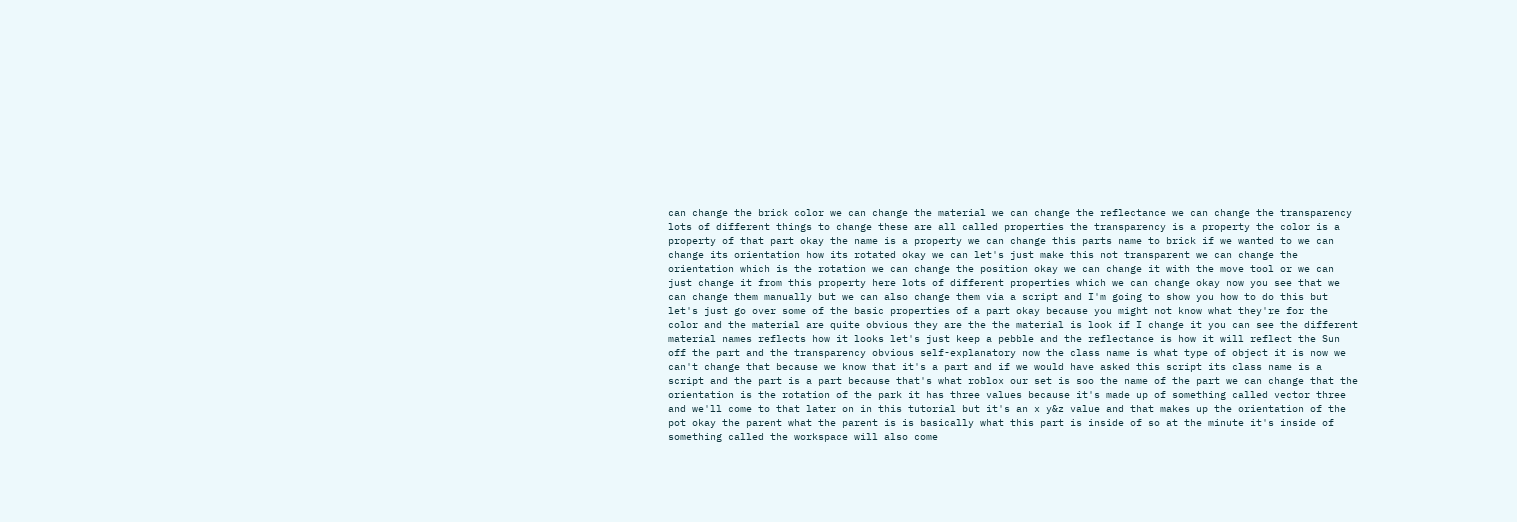can change the brick color we can change the material we can change the reflectance we can change the transparency lots of different things to change these are all called properties the transparency is a property the color is a property of that part okay the name is a property we can change this parts name to brick if we wanted to we can change its orientation how its rotated okay we can let's just make this not transparent we can change the orientation which is the rotation we can change the position okay we can change it with the move tool or we can just change it from this property here lots of different properties which we can change okay now you see that we can change them manually but we can also change them via a script and I'm going to show you how to do this but let's just go over some of the basic properties of a part okay because you might not know what they're for the color and the material are quite obvious they are the the material is look if I change it you can see the different material names reflects how it looks let's just keep a pebble and the reflectance is how it will reflect the Sun off the part and the transparency obvious self-explanatory now the class name is what type of object it is now we can't change that because we know that it's a part and if we would have asked this script its class name is a script and the part is a part because that's what roblox our set is soo the name of the part we can change that the orientation is the rotation of the park it has three values because it's made up of something called vector three and we'll come to that later on in this tutorial but it's an x y&z value and that makes up the orientation of the pot okay the parent what the parent is is basically what this part is inside of so at the minute it's inside of something called the workspace will also come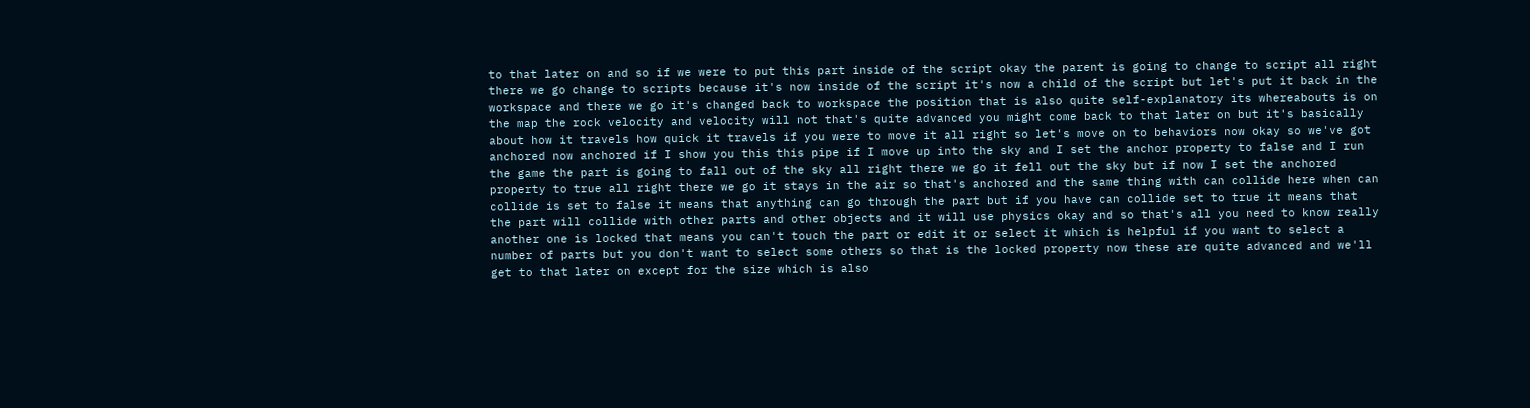to that later on and so if we were to put this part inside of the script okay the parent is going to change to script all right there we go change to scripts because it's now inside of the script it's now a child of the script but let's put it back in the workspace and there we go it's changed back to workspace the position that is also quite self-explanatory its whereabouts is on the map the rock velocity and velocity will not that's quite advanced you might come back to that later on but it's basically about how it travels how quick it travels if you were to move it all right so let's move on to behaviors now okay so we've got anchored now anchored if I show you this this pipe if I move up into the sky and I set the anchor property to false and I run the game the part is going to fall out of the sky all right there we go it fell out the sky but if now I set the anchored property to true all right there we go it stays in the air so that's anchored and the same thing with can collide here when can collide is set to false it means that anything can go through the part but if you have can collide set to true it means that the part will collide with other parts and other objects and it will use physics okay and so that's all you need to know really another one is locked that means you can't touch the part or edit it or select it which is helpful if you want to select a number of parts but you don't want to select some others so that is the locked property now these are quite advanced and we'll get to that later on except for the size which is also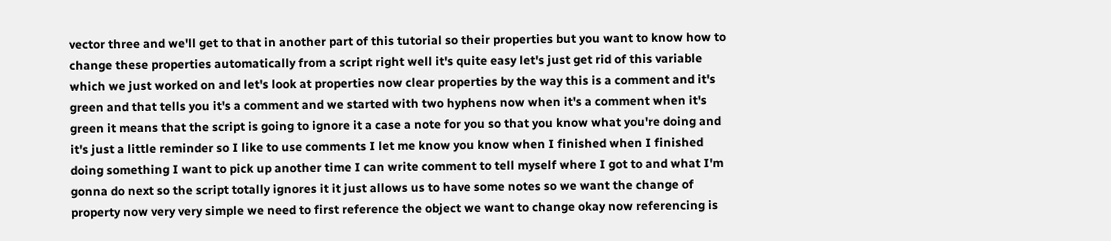vector three and we'll get to that in another part of this tutorial so their properties but you want to know how to change these properties automatically from a script right well it's quite easy let's just get rid of this variable which we just worked on and let's look at properties now clear properties by the way this is a comment and it's green and that tells you it's a comment and we started with two hyphens now when it's a comment when it's green it means that the script is going to ignore it a case a note for you so that you know what you're doing and it's just a little reminder so I like to use comments I let me know you know when I finished when I finished doing something I want to pick up another time I can write comment to tell myself where I got to and what I'm gonna do next so the script totally ignores it it just allows us to have some notes so we want the change of property now very very simple we need to first reference the object we want to change okay now referencing is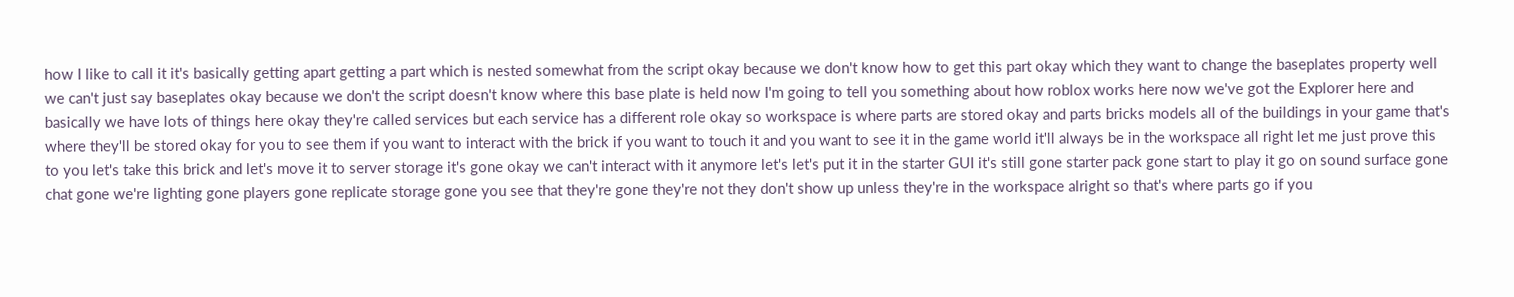how I like to call it it's basically getting apart getting a part which is nested somewhat from the script okay because we don't know how to get this part okay which they want to change the baseplates property well we can't just say baseplates okay because we don't the script doesn't know where this base plate is held now I'm going to tell you something about how roblox works here now we've got the Explorer here and basically we have lots of things here okay they're called services but each service has a different role okay so workspace is where parts are stored okay and parts bricks models all of the buildings in your game that's where they'll be stored okay for you to see them if you want to interact with the brick if you want to touch it and you want to see it in the game world it'll always be in the workspace all right let me just prove this to you let's take this brick and let's move it to server storage it's gone okay we can't interact with it anymore let's let's put it in the starter GUI it's still gone starter pack gone start to play it go on sound surface gone chat gone we're lighting gone players gone replicate storage gone you see that they're gone they're not they don't show up unless they're in the workspace alright so that's where parts go if you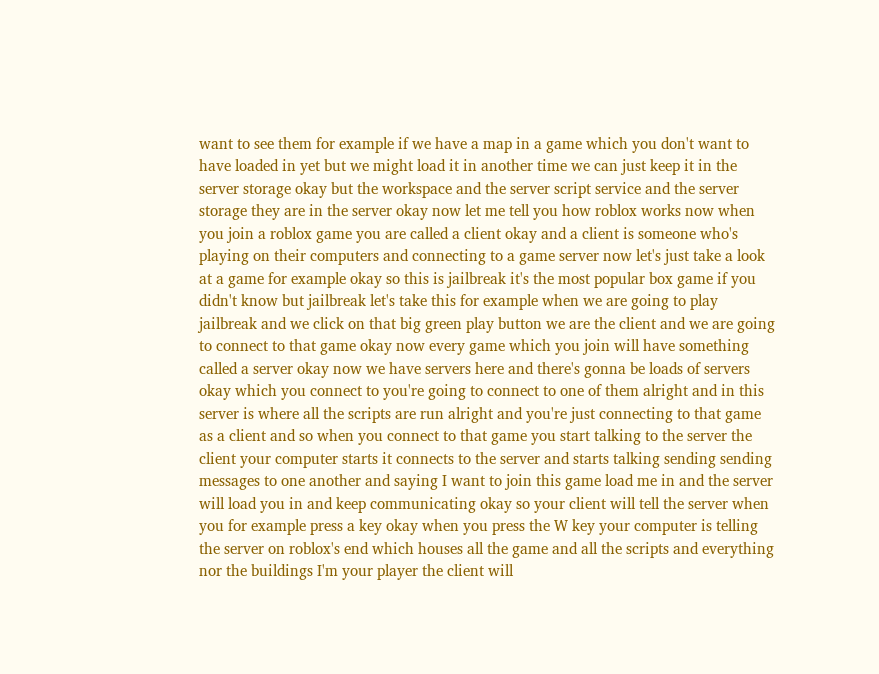want to see them for example if we have a map in a game which you don't want to have loaded in yet but we might load it in another time we can just keep it in the server storage okay but the workspace and the server script service and the server storage they are in the server okay now let me tell you how roblox works now when you join a roblox game you are called a client okay and a client is someone who's playing on their computers and connecting to a game server now let's just take a look at a game for example okay so this is jailbreak it's the most popular box game if you didn't know but jailbreak let's take this for example when we are going to play jailbreak and we click on that big green play button we are the client and we are going to connect to that game okay now every game which you join will have something called a server okay now we have servers here and there's gonna be loads of servers okay which you connect to you're going to connect to one of them alright and in this server is where all the scripts are run alright and you're just connecting to that game as a client and so when you connect to that game you start talking to the server the client your computer starts it connects to the server and starts talking sending sending messages to one another and saying I want to join this game load me in and the server will load you in and keep communicating okay so your client will tell the server when you for example press a key okay when you press the W key your computer is telling the server on roblox's end which houses all the game and all the scripts and everything nor the buildings I'm your player the client will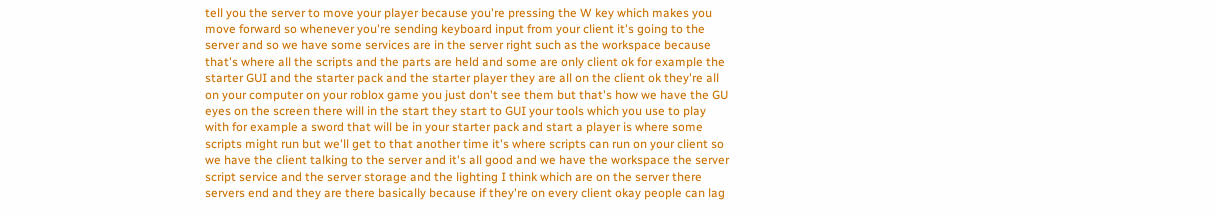tell you the server to move your player because you're pressing the W key which makes you move forward so whenever you're sending keyboard input from your client it's going to the server and so we have some services are in the server right such as the workspace because that's where all the scripts and the parts are held and some are only client ok for example the starter GUI and the starter pack and the starter player they are all on the client ok they're all on your computer on your roblox game you just don't see them but that's how we have the GU eyes on the screen there will in the start they start to GUI your tools which you use to play with for example a sword that will be in your starter pack and start a player is where some scripts might run but we'll get to that another time it's where scripts can run on your client so we have the client talking to the server and it's all good and we have the workspace the server script service and the server storage and the lighting I think which are on the server there servers end and they are there basically because if they're on every client okay people can lag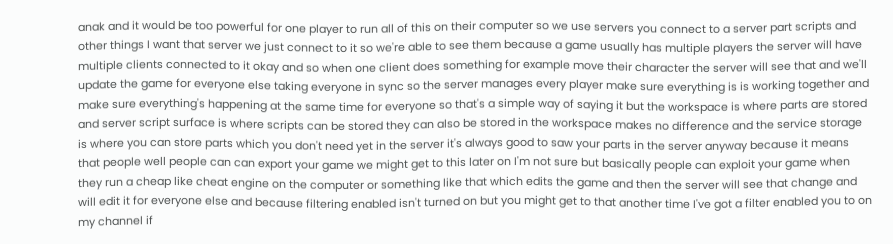anak and it would be too powerful for one player to run all of this on their computer so we use servers you connect to a server part scripts and other things I want that server we just connect to it so we're able to see them because a game usually has multiple players the server will have multiple clients connected to it okay and so when one client does something for example move their character the server will see that and we'll update the game for everyone else taking everyone in sync so the server manages every player make sure everything is is working together and make sure everything's happening at the same time for everyone so that's a simple way of saying it but the workspace is where parts are stored and server script surface is where scripts can be stored they can also be stored in the workspace makes no difference and the service storage is where you can store parts which you don't need yet in the server it's always good to saw your parts in the server anyway because it means that people well people can can export your game we might get to this later on I'm not sure but basically people can exploit your game when they run a cheap like cheat engine on the computer or something like that which edits the game and then the server will see that change and will edit it for everyone else and because filtering enabled isn't turned on but you might get to that another time I've got a filter enabled you to on my channel if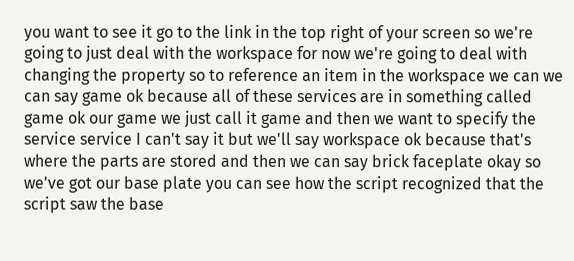you want to see it go to the link in the top right of your screen so we're going to just deal with the workspace for now we're going to deal with changing the property so to reference an item in the workspace we can we can say game ok because all of these services are in something called game ok our game we just call it game and then we want to specify the service service I can't say it but we'll say workspace ok because that's where the parts are stored and then we can say brick faceplate okay so we've got our base plate you can see how the script recognized that the script saw the base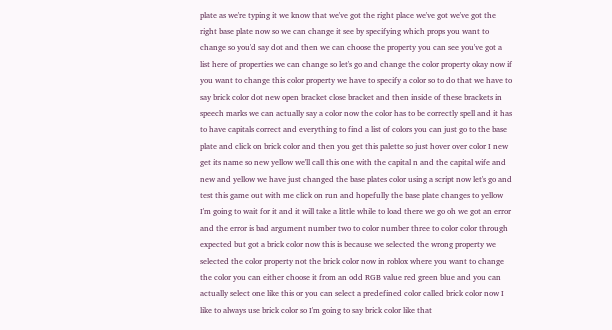plate as we're typing it we know that we've got the right place we've got we've got the right base plate now so we can change it see by specifying which props you want to change so you'd say dot and then we can choose the property you can see you've got a list here of properties we can change so let's go and change the color property okay now if you want to change this color property we have to specify a color so to do that we have to say brick color dot new open bracket close bracket and then inside of these brackets in speech marks we can actually say a color now the color has to be correctly spell and it has to have capitals correct and everything to find a list of colors you can just go to the base plate and click on brick color and then you get this palette so just hover over color I new get its name so new yellow we'll call this one with the capital n and the capital wife and new and yellow we have just changed the base plates color using a script now let's go and test this game out with me click on run and hopefully the base plate changes to yellow I'm going to wait for it and it will take a little while to load there we go oh we got an error and the error is bad argument number two to color number three to color color through expected but got a brick color now this is because we selected the wrong property we selected the color property not the brick color now in roblox where you want to change the color you can either choose it from an odd RGB value red green blue and you can actually select one like this or you can select a predefined color called brick color now I like to always use brick color so I'm going to say brick color like that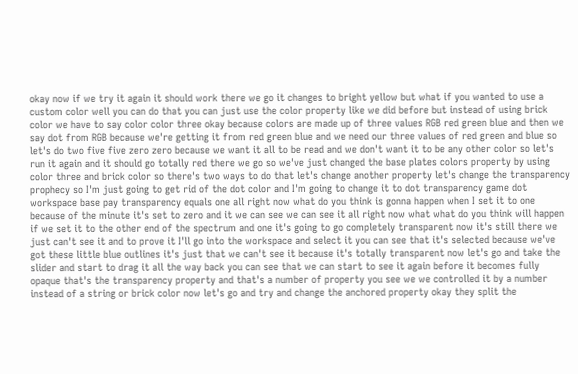okay now if we try it again it should work there we go it changes to bright yellow but what if you wanted to use a custom color well you can do that you can just use the color property like we did before but instead of using brick color we have to say color color three okay because colors are made up of three values RGB red green blue and then we say dot from RGB because we're getting it from red green blue and we need our three values of red green and blue so let's do two five five zero zero because we want it all to be read and we don't want it to be any other color so let's run it again and it should go totally red there we go so we've just changed the base plates colors property by using color three and brick color so there's two ways to do that let's change another property let's change the transparency prophecy so I'm just going to get rid of the dot color and I'm going to change it to dot transparency game dot workspace base pay transparency equals one all right now what do you think is gonna happen when I set it to one because of the minute it's set to zero and it we can see we can see it all right now what what do you think will happen if we set it to the other end of the spectrum and one it's going to go completely transparent now it's still there we just can't see it and to prove it I'll go into the workspace and select it you can see that it's selected because we've got these little blue outlines it's just that we can't see it because it's totally transparent now let's go and take the slider and start to drag it all the way back you can see that we can start to see it again before it becomes fully opaque that's the transparency property and that's a number of property you see we we controlled it by a number instead of a string or brick color now let's go and try and change the anchored property okay they split the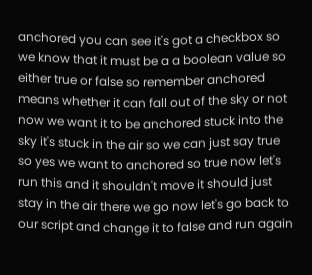anchored you can see it's got a checkbox so we know that it must be a a boolean value so either true or false so remember anchored means whether it can fall out of the sky or not now we want it to be anchored stuck into the sky it's stuck in the air so we can just say true so yes we want to anchored so true now let's run this and it shouldn't move it should just stay in the air there we go now let's go back to our script and change it to false and run again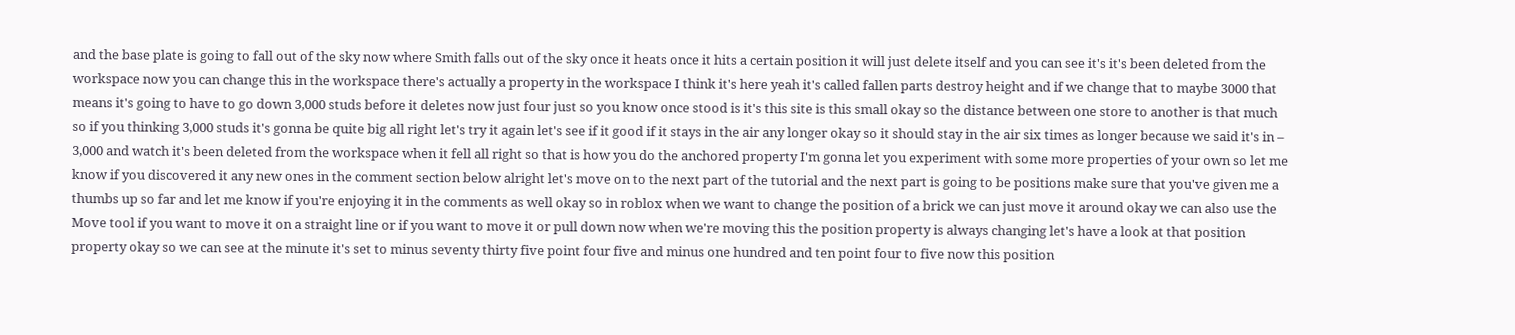and the base plate is going to fall out of the sky now where Smith falls out of the sky once it heats once it hits a certain position it will just delete itself and you can see it's it's been deleted from the workspace now you can change this in the workspace there's actually a property in the workspace I think it's here yeah it's called fallen parts destroy height and if we change that to maybe 3000 that means it's going to have to go down 3,000 studs before it deletes now just four just so you know once stood is it's this site is this small okay so the distance between one store to another is that much so if you thinking 3,000 studs it's gonna be quite big all right let's try it again let's see if it good if it stays in the air any longer okay so it should stay in the air six times as longer because we said it's in – 3,000 and watch it's been deleted from the workspace when it fell all right so that is how you do the anchored property I'm gonna let you experiment with some more properties of your own so let me know if you discovered it any new ones in the comment section below alright let's move on to the next part of the tutorial and the next part is going to be positions make sure that you've given me a thumbs up so far and let me know if you're enjoying it in the comments as well okay so in roblox when we want to change the position of a brick we can just move it around okay we can also use the Move tool if you want to move it on a straight line or if you want to move it or pull down now when we're moving this the position property is always changing let's have a look at that position property okay so we can see at the minute it's set to minus seventy thirty five point four five and minus one hundred and ten point four to five now this position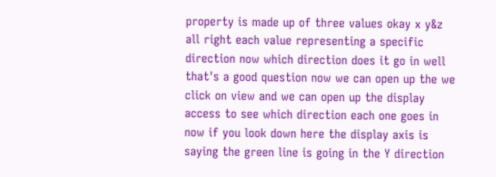property is made up of three values okay x y&z all right each value representing a specific direction now which direction does it go in well that's a good question now we can open up the we click on view and we can open up the display access to see which direction each one goes in now if you look down here the display axis is saying the green line is going in the Y direction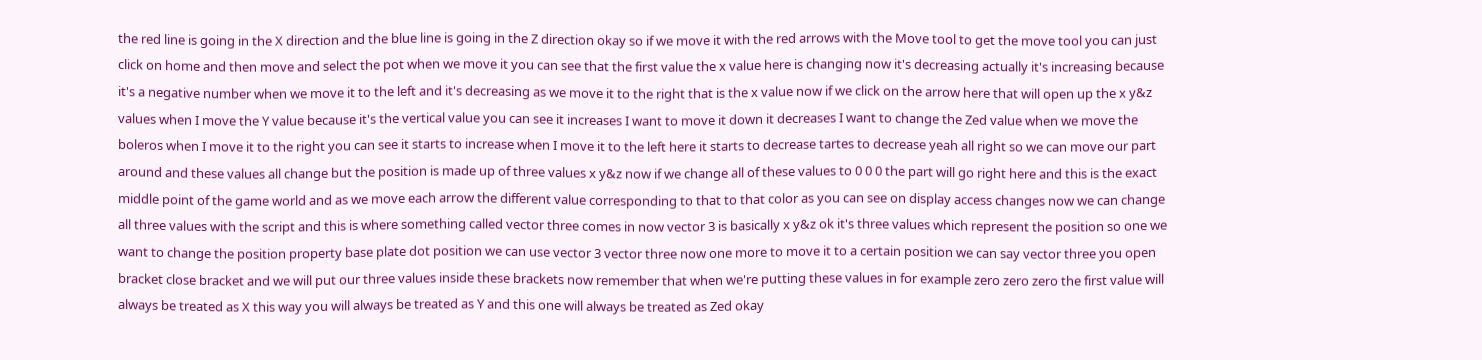the red line is going in the X direction and the blue line is going in the Z direction okay so if we move it with the red arrows with the Move tool to get the move tool you can just click on home and then move and select the pot when we move it you can see that the first value the x value here is changing now it's decreasing actually it's increasing because it's a negative number when we move it to the left and it's decreasing as we move it to the right that is the x value now if we click on the arrow here that will open up the x y&z values when I move the Y value because it's the vertical value you can see it increases I want to move it down it decreases I want to change the Zed value when we move the boleros when I move it to the right you can see it starts to increase when I move it to the left here it starts to decrease tartes to decrease yeah all right so we can move our part around and these values all change but the position is made up of three values x y&z now if we change all of these values to 0 0 0 the part will go right here and this is the exact middle point of the game world and as we move each arrow the different value corresponding to that to that color as you can see on display access changes now we can change all three values with the script and this is where something called vector three comes in now vector 3 is basically x y&z ok it's three values which represent the position so one we want to change the position property base plate dot position we can use vector 3 vector three now one more to move it to a certain position we can say vector three you open bracket close bracket and we will put our three values inside these brackets now remember that when we're putting these values in for example zero zero zero the first value will always be treated as X this way you will always be treated as Y and this one will always be treated as Zed okay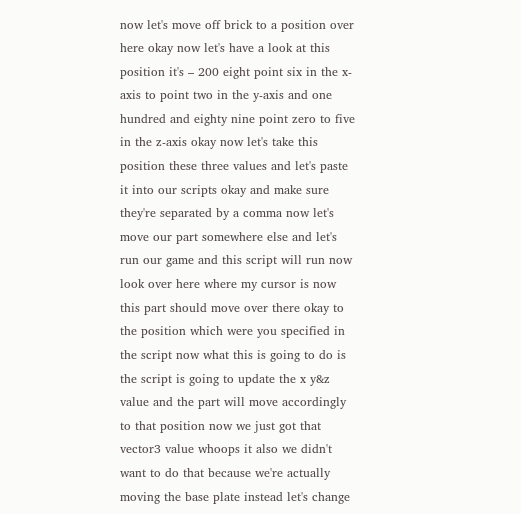now let's move off brick to a position over here okay now let's have a look at this position it's – 200 eight point six in the x-axis to point two in the y-axis and one hundred and eighty nine point zero to five in the z-axis okay now let's take this position these three values and let's paste it into our scripts okay and make sure they're separated by a comma now let's move our part somewhere else and let's run our game and this script will run now look over here where my cursor is now this part should move over there okay to the position which were you specified in the script now what this is going to do is the script is going to update the x y&z value and the part will move accordingly to that position now we just got that vector3 value whoops it also we didn't want to do that because we're actually moving the base plate instead let's change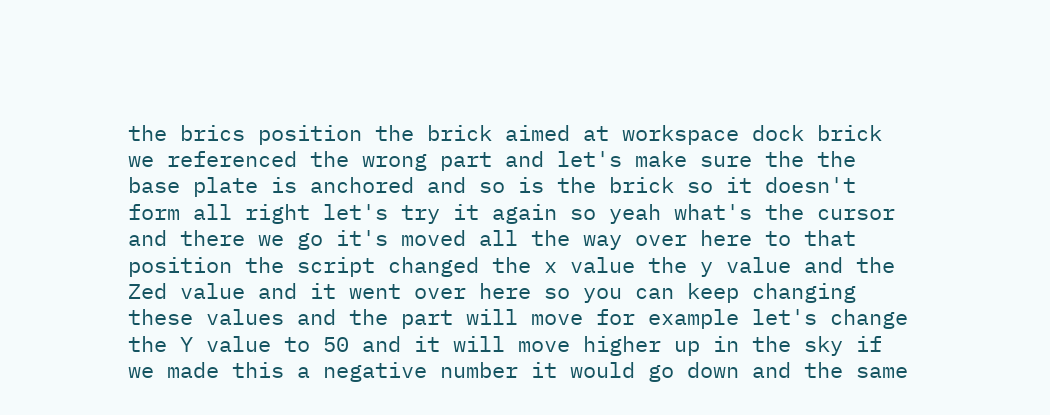the brics position the brick aimed at workspace dock brick we referenced the wrong part and let's make sure the the base plate is anchored and so is the brick so it doesn't form all right let's try it again so yeah what's the cursor and there we go it's moved all the way over here to that position the script changed the x value the y value and the Zed value and it went over here so you can keep changing these values and the part will move for example let's change the Y value to 50 and it will move higher up in the sky if we made this a negative number it would go down and the same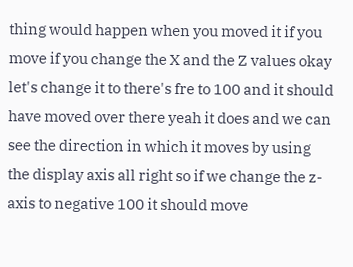thing would happen when you moved it if you move if you change the X and the Z values okay let's change it to there's fre to 100 and it should have moved over there yeah it does and we can see the direction in which it moves by using the display axis all right so if we change the z-axis to negative 100 it should move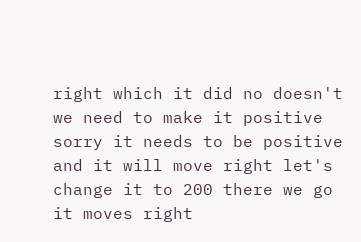right which it did no doesn't we need to make it positive sorry it needs to be positive and it will move right let's change it to 200 there we go it moves right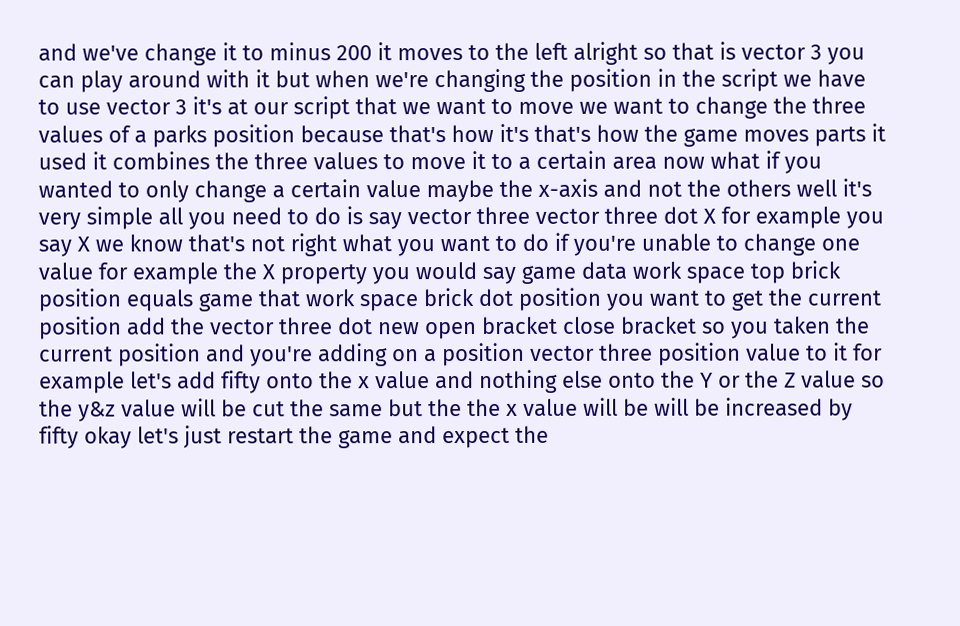and we've change it to minus 200 it moves to the left alright so that is vector 3 you can play around with it but when we're changing the position in the script we have to use vector 3 it's at our script that we want to move we want to change the three values of a parks position because that's how it's that's how the game moves parts it used it combines the three values to move it to a certain area now what if you wanted to only change a certain value maybe the x-axis and not the others well it's very simple all you need to do is say vector three vector three dot X for example you say X we know that's not right what you want to do if you're unable to change one value for example the X property you would say game data work space top brick position equals game that work space brick dot position you want to get the current position add the vector three dot new open bracket close bracket so you taken the current position and you're adding on a position vector three position value to it for example let's add fifty onto the x value and nothing else onto the Y or the Z value so the y&z value will be cut the same but the the x value will be will be increased by fifty okay let's just restart the game and expect the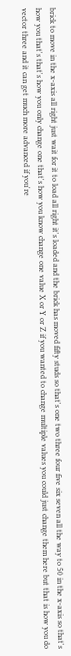brick to move in the x-axis all right just wait for it to load all right it's loaded and the brick has moved fifty studs so that's one two three four five six seven all the way to 50 in the x-axis so that's how you that's that's how you only change one that's how you know change one value X or Y or Z if you wanted to change multiple values you could just change them here but that is how you do vector three and it can get much more advanced if you're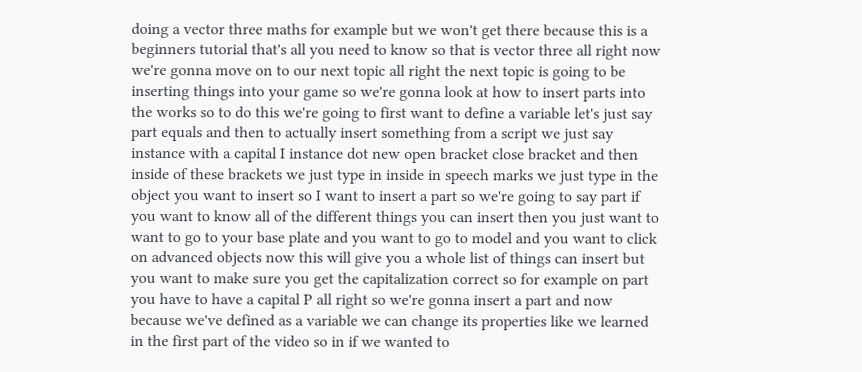doing a vector three maths for example but we won't get there because this is a beginners tutorial that's all you need to know so that is vector three all right now we're gonna move on to our next topic all right the next topic is going to be inserting things into your game so we're gonna look at how to insert parts into the works so to do this we're going to first want to define a variable let's just say part equals and then to actually insert something from a script we just say instance with a capital I instance dot new open bracket close bracket and then inside of these brackets we just type in inside in speech marks we just type in the object you want to insert so I want to insert a part so we're going to say part if you want to know all of the different things you can insert then you just want to want to go to your base plate and you want to go to model and you want to click on advanced objects now this will give you a whole list of things can insert but you want to make sure you get the capitalization correct so for example on part you have to have a capital P all right so we're gonna insert a part and now because we've defined as a variable we can change its properties like we learned in the first part of the video so in if we wanted to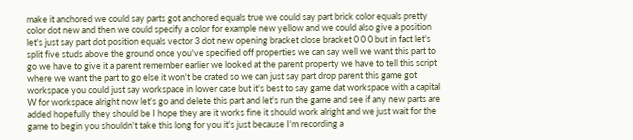make it anchored we could say parts got anchored equals true we could say part brick color equals pretty color dot new and then we could specify a color for example new yellow and we could also give a position let's just say part dot position equals vector 3 dot new opening bracket close bracket 0 0 0 but in fact let's split five studs above the ground once you've specified off properties we can say well we want this part to go we have to give it a parent remember earlier we looked at the parent property we have to tell this script where we want the part to go else it won't be crated so we can just say part drop parent this game got workspace you could just say workspace in lower case but it's best to say game dat workspace with a capital W for workspace alright now let's go and delete this part and let's run the game and see if any new parts are added hopefully they should be I hope they are it works fine it should work alright and we just wait for the game to begin you shouldn't take this long for you it's just because I'm recording a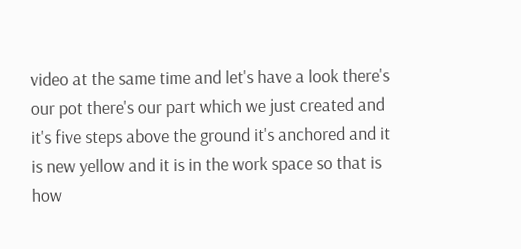video at the same time and let's have a look there's our pot there's our part which we just created and it's five steps above the ground it's anchored and it is new yellow and it is in the work space so that is how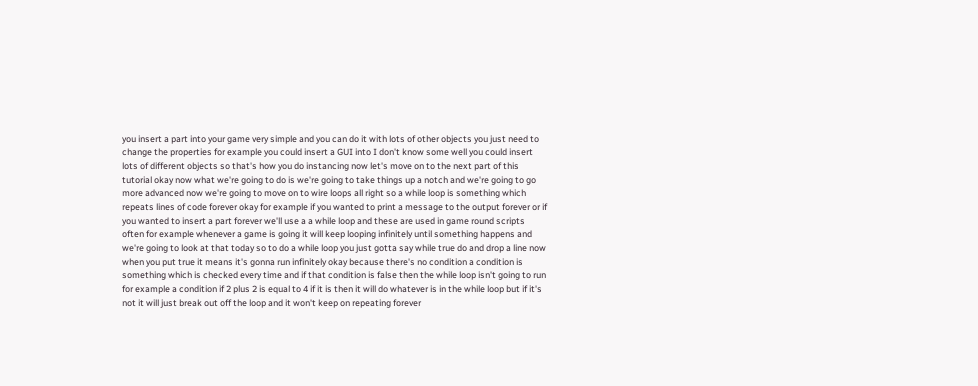you insert a part into your game very simple and you can do it with lots of other objects you just need to change the properties for example you could insert a GUI into I don't know some well you could insert lots of different objects so that's how you do instancing now let's move on to the next part of this tutorial okay now what we're going to do is we're going to take things up a notch and we're going to go more advanced now we're going to move on to wire loops all right so a while loop is something which repeats lines of code forever okay for example if you wanted to print a message to the output forever or if you wanted to insert a part forever we'll use a a while loop and these are used in game round scripts often for example whenever a game is going it will keep looping infinitely until something happens and we're going to look at that today so to do a while loop you just gotta say while true do and drop a line now when you put true it means it's gonna run infinitely okay because there's no condition a condition is something which is checked every time and if that condition is false then the while loop isn't going to run for example a condition if 2 plus 2 is equal to 4 if it is then it will do whatever is in the while loop but if it's not it will just break out off the loop and it won't keep on repeating forever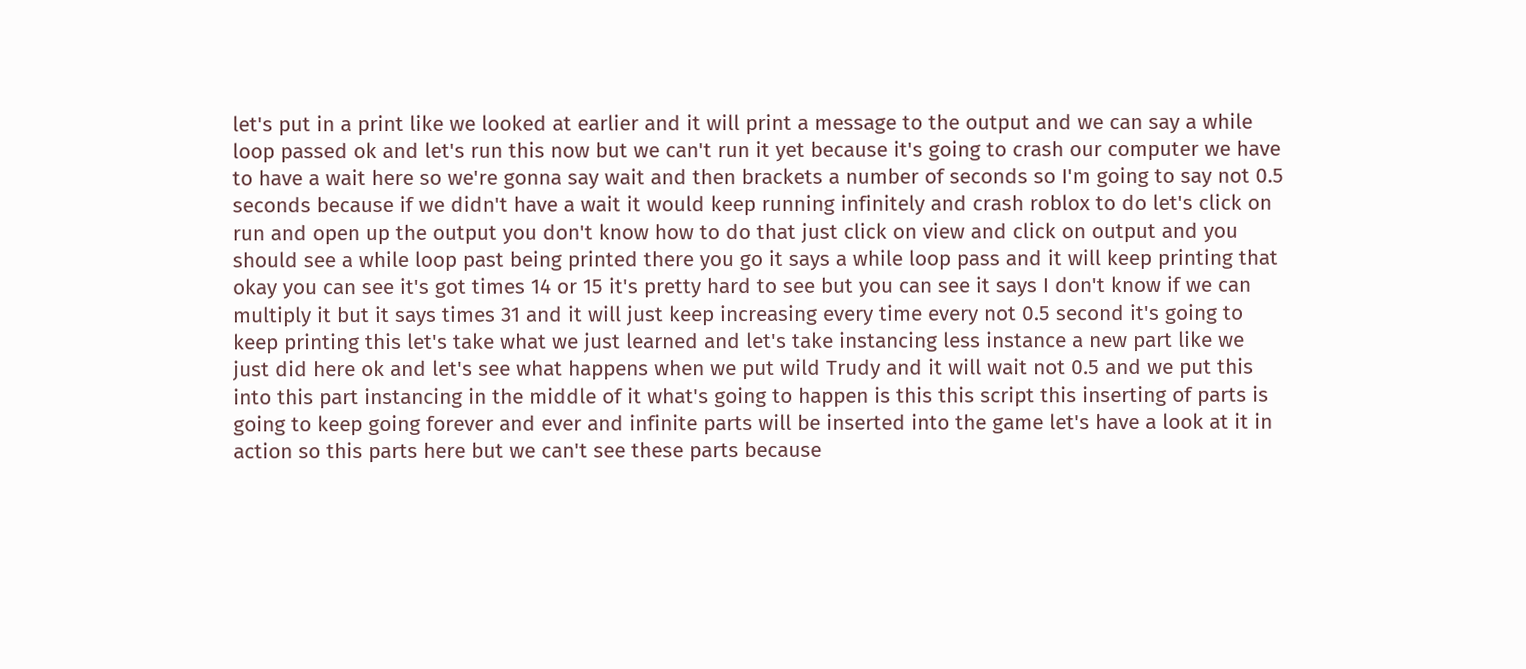let's put in a print like we looked at earlier and it will print a message to the output and we can say a while loop passed ok and let's run this now but we can't run it yet because it's going to crash our computer we have to have a wait here so we're gonna say wait and then brackets a number of seconds so I'm going to say not 0.5 seconds because if we didn't have a wait it would keep running infinitely and crash roblox to do let's click on run and open up the output you don't know how to do that just click on view and click on output and you should see a while loop past being printed there you go it says a while loop pass and it will keep printing that okay you can see it's got times 14 or 15 it's pretty hard to see but you can see it says I don't know if we can multiply it but it says times 31 and it will just keep increasing every time every not 0.5 second it's going to keep printing this let's take what we just learned and let's take instancing less instance a new part like we just did here ok and let's see what happens when we put wild Trudy and it will wait not 0.5 and we put this into this part instancing in the middle of it what's going to happen is this this script this inserting of parts is going to keep going forever and ever and infinite parts will be inserted into the game let's have a look at it in action so this parts here but we can't see these parts because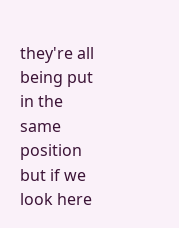they're all being put in the same position but if we look here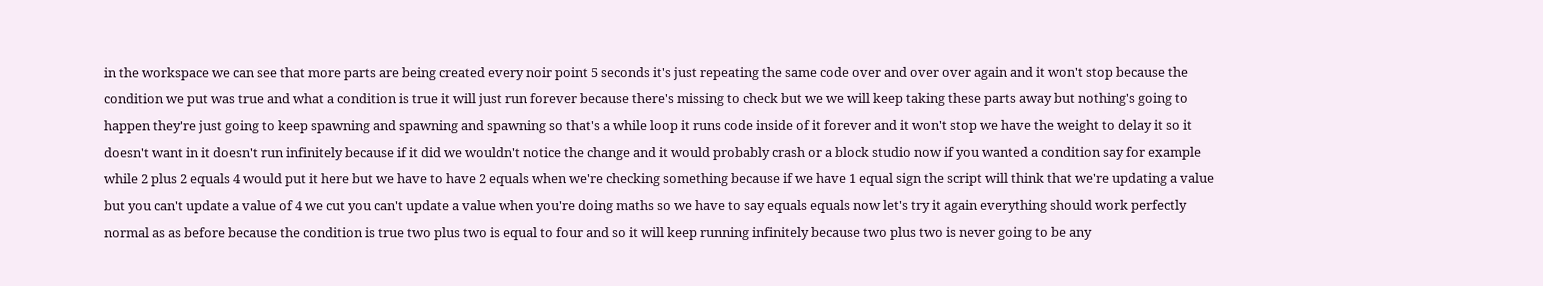in the workspace we can see that more parts are being created every noir point 5 seconds it's just repeating the same code over and over over again and it won't stop because the condition we put was true and what a condition is true it will just run forever because there's missing to check but we we will keep taking these parts away but nothing's going to happen they're just going to keep spawning and spawning and spawning so that's a while loop it runs code inside of it forever and it won't stop we have the weight to delay it so it doesn't want in it doesn't run infinitely because if it did we wouldn't notice the change and it would probably crash or a block studio now if you wanted a condition say for example while 2 plus 2 equals 4 would put it here but we have to have 2 equals when we're checking something because if we have 1 equal sign the script will think that we're updating a value but you can't update a value of 4 we cut you can't update a value when you're doing maths so we have to say equals equals now let's try it again everything should work perfectly normal as as before because the condition is true two plus two is equal to four and so it will keep running infinitely because two plus two is never going to be any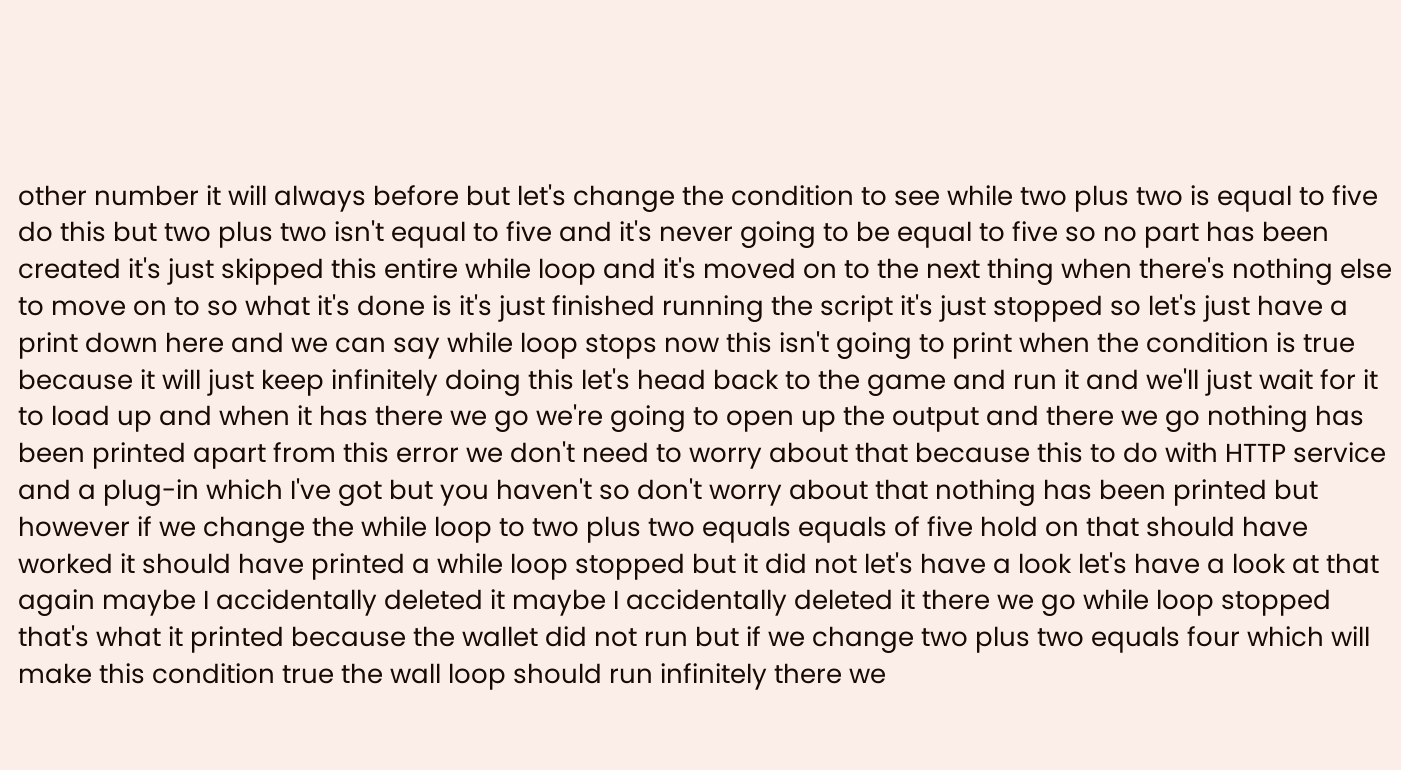other number it will always before but let's change the condition to see while two plus two is equal to five do this but two plus two isn't equal to five and it's never going to be equal to five so no part has been created it's just skipped this entire while loop and it's moved on to the next thing when there's nothing else to move on to so what it's done is it's just finished running the script it's just stopped so let's just have a print down here and we can say while loop stops now this isn't going to print when the condition is true because it will just keep infinitely doing this let's head back to the game and run it and we'll just wait for it to load up and when it has there we go we're going to open up the output and there we go nothing has been printed apart from this error we don't need to worry about that because this to do with HTTP service and a plug-in which I've got but you haven't so don't worry about that nothing has been printed but however if we change the while loop to two plus two equals equals of five hold on that should have worked it should have printed a while loop stopped but it did not let's have a look let's have a look at that again maybe I accidentally deleted it maybe I accidentally deleted it there we go while loop stopped that's what it printed because the wallet did not run but if we change two plus two equals four which will make this condition true the wall loop should run infinitely there we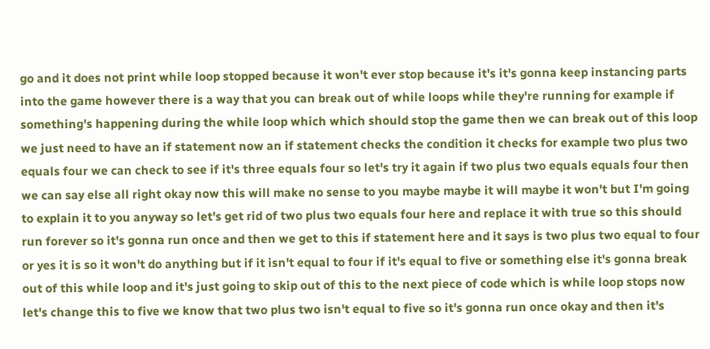go and it does not print while loop stopped because it won't ever stop because it's it's gonna keep instancing parts into the game however there is a way that you can break out of while loops while they're running for example if something's happening during the while loop which which should stop the game then we can break out of this loop we just need to have an if statement now an if statement checks the condition it checks for example two plus two equals four we can check to see if it's three equals four so let's try it again if two plus two equals equals four then we can say else all right okay now this will make no sense to you maybe maybe it will maybe it won't but I'm going to explain it to you anyway so let's get rid of two plus two equals four here and replace it with true so this should run forever so it's gonna run once and then we get to this if statement here and it says is two plus two equal to four or yes it is so it won't do anything but if it isn't equal to four if it's equal to five or something else it's gonna break out of this while loop and it's just going to skip out of this to the next piece of code which is while loop stops now let's change this to five we know that two plus two isn't equal to five so it's gonna run once okay and then it's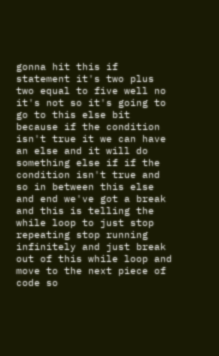gonna hit this if statement it's two plus two equal to five well no it's not so it's going to go to this else bit because if the condition isn't true it we can have an else and it will do something else if if the condition isn't true and so in between this else and end we've got a break and this is telling the while loop to just stop repeating stop running infinitely and just break out of this while loop and move to the next piece of code so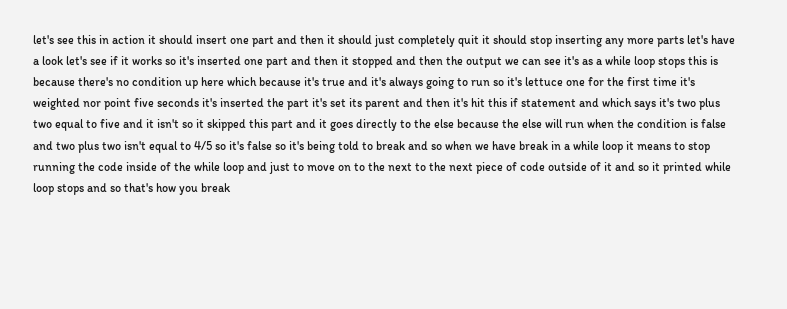let's see this in action it should insert one part and then it should just completely quit it should stop inserting any more parts let's have a look let's see if it works so it's inserted one part and then it stopped and then the output we can see it's as a while loop stops this is because there's no condition up here which because it's true and it's always going to run so it's lettuce one for the first time it's weighted nor point five seconds it's inserted the part it's set its parent and then it's hit this if statement and which says it's two plus two equal to five and it isn't so it skipped this part and it goes directly to the else because the else will run when the condition is false and two plus two isn't equal to 4/5 so it's false so it's being told to break and so when we have break in a while loop it means to stop running the code inside of the while loop and just to move on to the next to the next piece of code outside of it and so it printed while loop stops and so that's how you break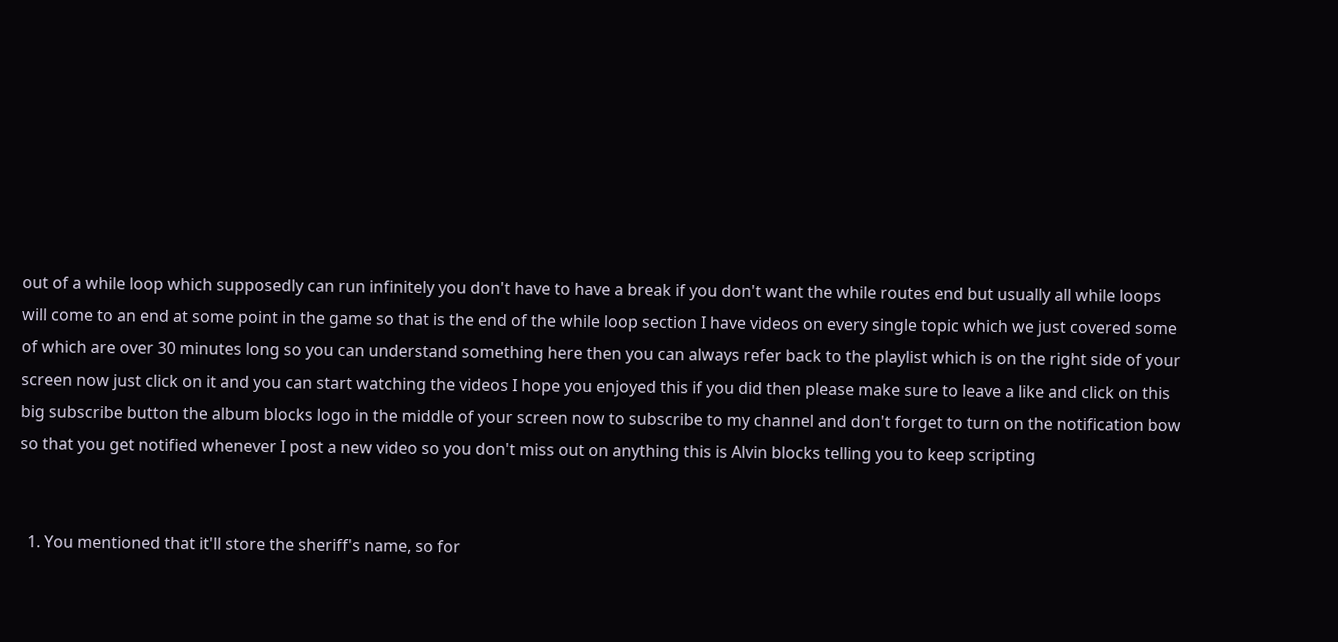out of a while loop which supposedly can run infinitely you don't have to have a break if you don't want the while routes end but usually all while loops will come to an end at some point in the game so that is the end of the while loop section I have videos on every single topic which we just covered some of which are over 30 minutes long so you can understand something here then you can always refer back to the playlist which is on the right side of your screen now just click on it and you can start watching the videos I hope you enjoyed this if you did then please make sure to leave a like and click on this big subscribe button the album blocks logo in the middle of your screen now to subscribe to my channel and don't forget to turn on the notification bow so that you get notified whenever I post a new video so you don't miss out on anything this is Alvin blocks telling you to keep scripting


  1. You mentioned that it'll store the sheriff's name, so for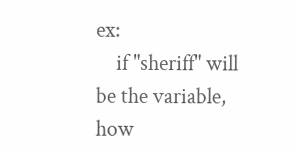ex:
    if "sheriff" will be the variable, how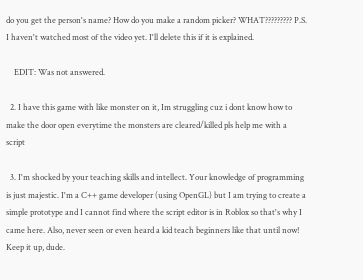do you get the person's name? How do you make a random picker? WHAT????????? P.S. I haven't watched most of the video yet. I'll delete this if it is explained.

    EDIT: Was not answered.

  2. I have this game with like monster on it, Im struggling cuz i dont know how to make the door open everytime the monsters are cleared/killed pls help me with a script

  3. I'm shocked by your teaching skills and intellect. Your knowledge of programming is just majestic. I'm a C++ game developer (using OpenGL) but I am trying to create a simple prototype and I cannot find where the script editor is in Roblox so that's why I came here. Also, never seen or even heard a kid teach beginners like that until now! Keep it up, dude.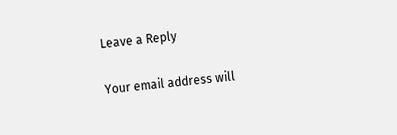Leave a Reply

Your email address will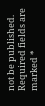not be published. Required fields are marked *